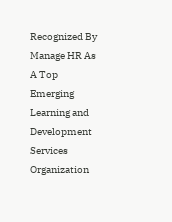Recognized By Manage HR As A Top Emerging
Learning and Development Services Organization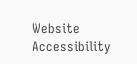Website Accessibility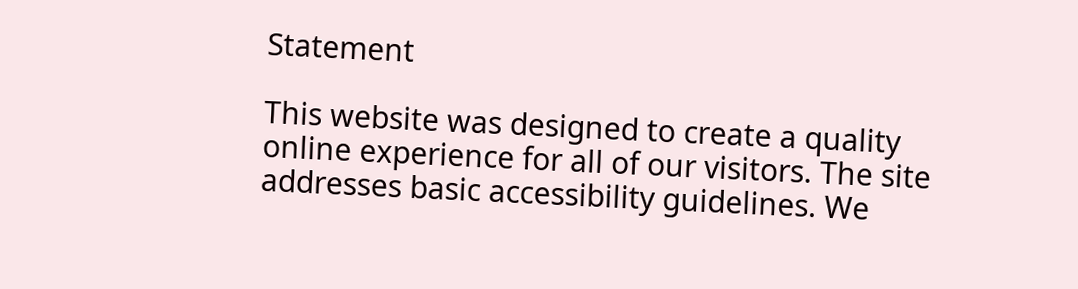Statement

This website was designed to create a quality online experience for all of our visitors. The site addresses basic accessibility guidelines. We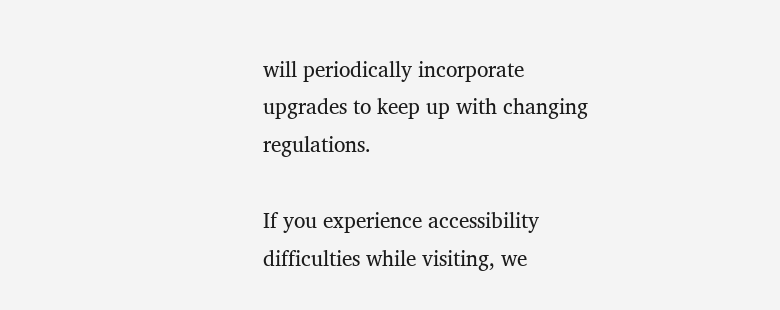will periodically incorporate upgrades to keep up with changing regulations.

If you experience accessibility difficulties while visiting, we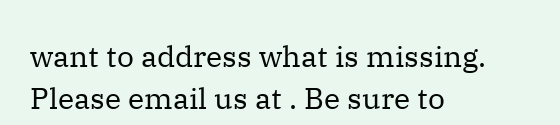want to address what is missing. Please email us at . Be sure to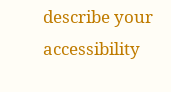describe your accessibility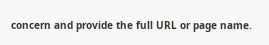concern and provide the full URL or page name.